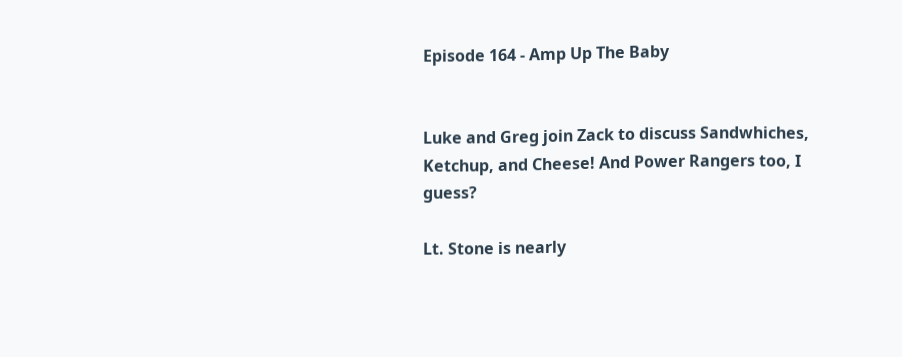Episode 164 - Amp Up The Baby


Luke and Greg join Zack to discuss Sandwhiches, Ketchup, and Cheese! And Power Rangers too, I guess?

Lt. Stone is nearly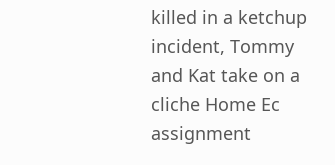killed in a ketchup incident, Tommy and Kat take on a cliche Home Ec assignment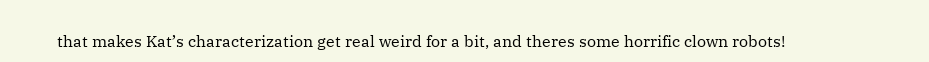that makes Kat’s characterization get real weird for a bit, and theres some horrific clown robots!